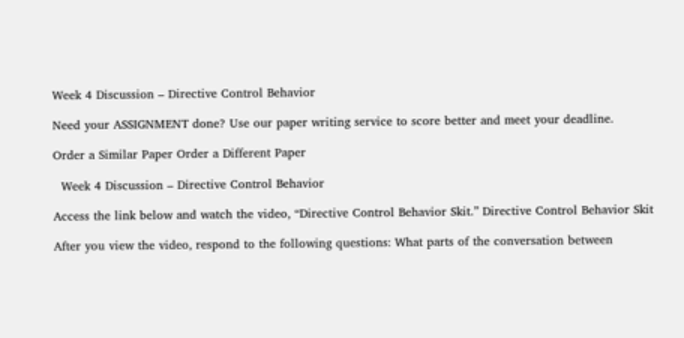Week 4 Discussion – Directive Control Behavior

Need your ASSIGNMENT done? Use our paper writing service to score better and meet your deadline.

Order a Similar Paper Order a Different Paper

  Week 4 Discussion – Directive Control Behavior

Access the link below and watch the video, “Directive Control Behavior Skit.” Directive Control Behavior Skit

After you view the video, respond to the following questions: What parts of the conversation between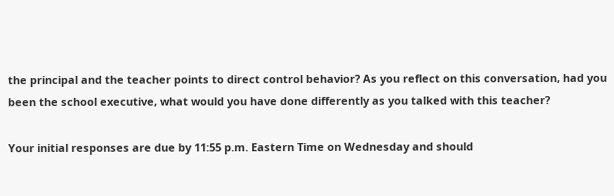the principal and the teacher points to direct control behavior? As you reflect on this conversation, had you been the school executive, what would you have done differently as you talked with this teacher?

Your initial responses are due by 11:55 p.m. Eastern Time on Wednesday and should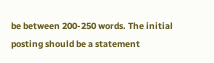be between 200-250 words. The initial posting should be a statement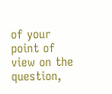of your point of view on the question,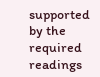supported by the required readings